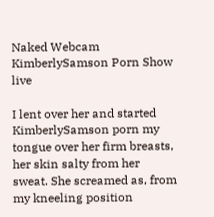Naked Webcam KimberlySamson Porn Show live

I lent over her and started KimberlySamson porn my tongue over her firm breasts, her skin salty from her sweat. She screamed as, from my kneeling position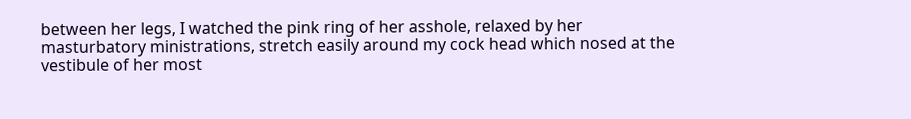between her legs, I watched the pink ring of her asshole, relaxed by her masturbatory ministrations, stretch easily around my cock head which nosed at the vestibule of her most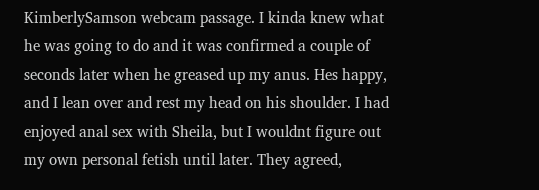KimberlySamson webcam passage. I kinda knew what he was going to do and it was confirmed a couple of seconds later when he greased up my anus. Hes happy, and I lean over and rest my head on his shoulder. I had enjoyed anal sex with Sheila, but I wouldnt figure out my own personal fetish until later. They agreed,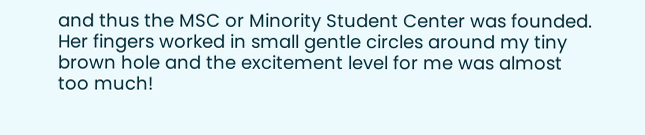and thus the MSC or Minority Student Center was founded. Her fingers worked in small gentle circles around my tiny brown hole and the excitement level for me was almost too much!